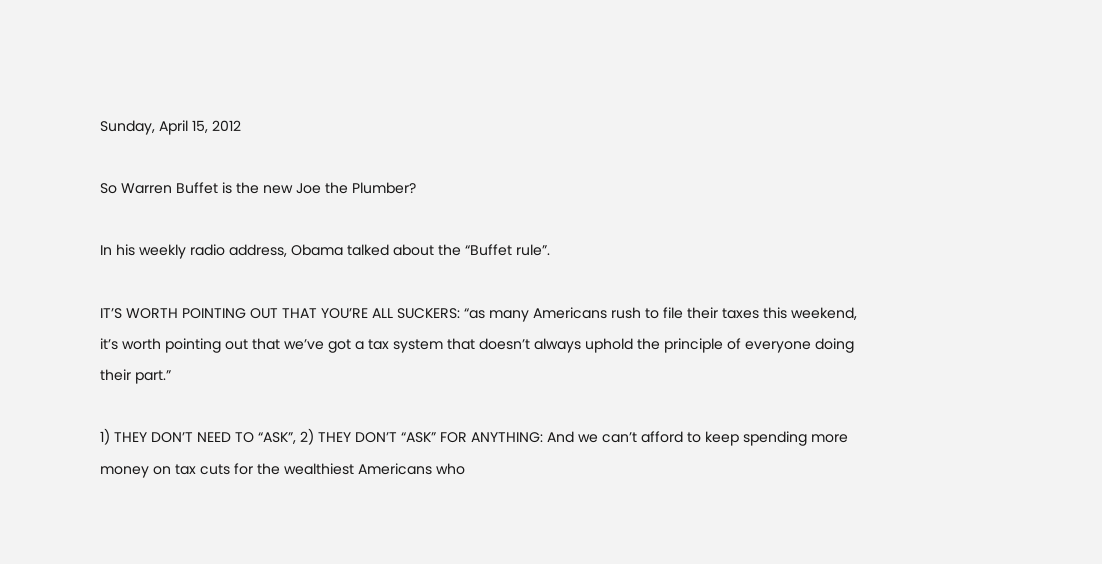Sunday, April 15, 2012

So Warren Buffet is the new Joe the Plumber?

In his weekly radio address, Obama talked about the “Buffet rule”.

IT’S WORTH POINTING OUT THAT YOU’RE ALL SUCKERS: “as many Americans rush to file their taxes this weekend, it’s worth pointing out that we’ve got a tax system that doesn’t always uphold the principle of everyone doing their part.”

1) THEY DON’T NEED TO “ASK”, 2) THEY DON’T “ASK” FOR ANYTHING: And we can’t afford to keep spending more money on tax cuts for the wealthiest Americans who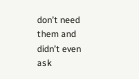don’t need them and didn’t even ask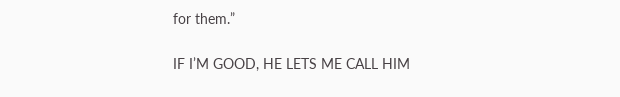for them.”

IF I’M GOOD, HE LETS ME CALL HIM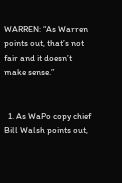WARREN: “As Warren points out, that’s not fair and it doesn’t make sense.”


  1. As WaPo copy chief Bill Walsh points out,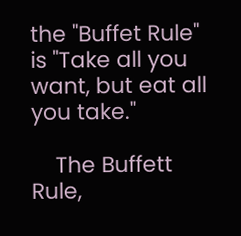the "Buffet Rule" is "Take all you want, but eat all you take."

    The Buffett Rule,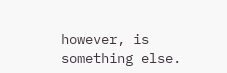however, is something else.